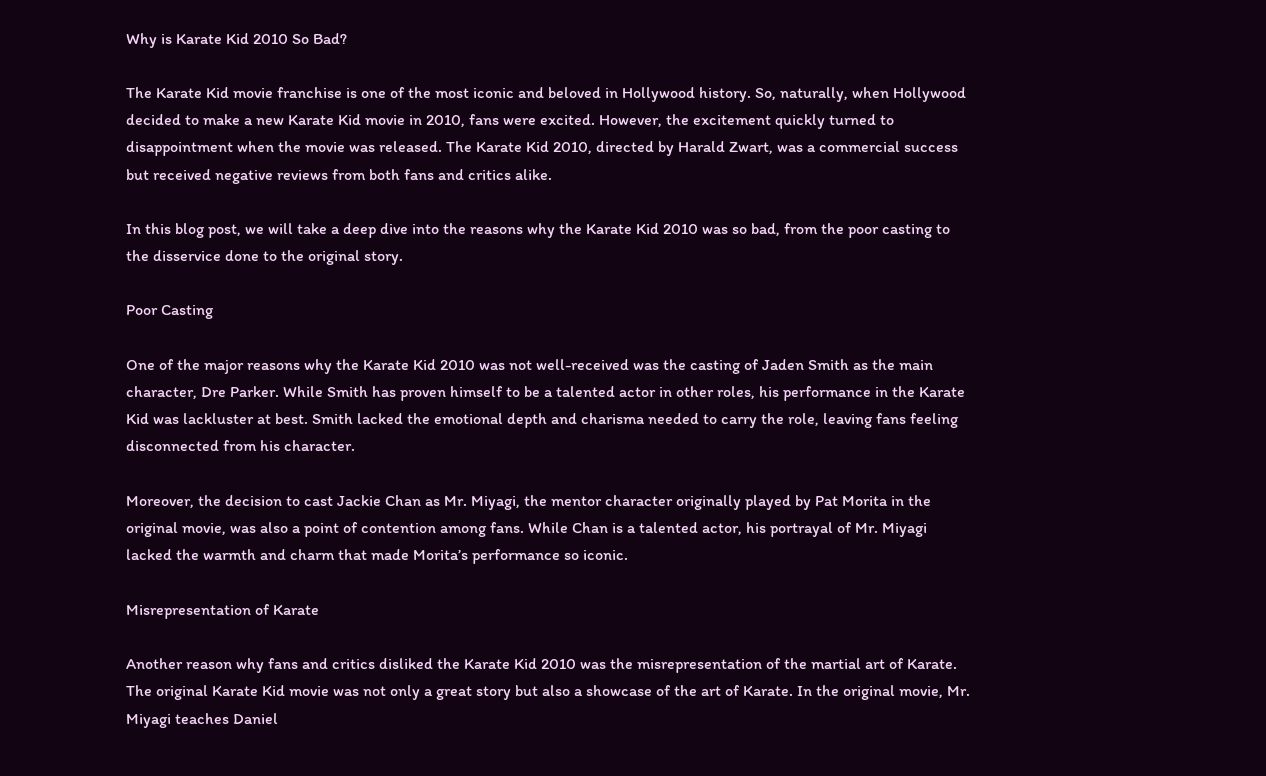Why is Karate Kid 2010 So Bad?

The Karate Kid movie franchise is one of the most iconic and beloved in Hollywood history. So, naturally, when Hollywood decided to make a new Karate Kid movie in 2010, fans were excited. However, the excitement quickly turned to disappointment when the movie was released. The Karate Kid 2010, directed by Harald Zwart, was a commercial success but received negative reviews from both fans and critics alike.

In this blog post, we will take a deep dive into the reasons why the Karate Kid 2010 was so bad, from the poor casting to the disservice done to the original story.

Poor Casting

One of the major reasons why the Karate Kid 2010 was not well-received was the casting of Jaden Smith as the main character, Dre Parker. While Smith has proven himself to be a talented actor in other roles, his performance in the Karate Kid was lackluster at best. Smith lacked the emotional depth and charisma needed to carry the role, leaving fans feeling disconnected from his character.

Moreover, the decision to cast Jackie Chan as Mr. Miyagi, the mentor character originally played by Pat Morita in the original movie, was also a point of contention among fans. While Chan is a talented actor, his portrayal of Mr. Miyagi lacked the warmth and charm that made Morita’s performance so iconic.

Misrepresentation of Karate

Another reason why fans and critics disliked the Karate Kid 2010 was the misrepresentation of the martial art of Karate. The original Karate Kid movie was not only a great story but also a showcase of the art of Karate. In the original movie, Mr. Miyagi teaches Daniel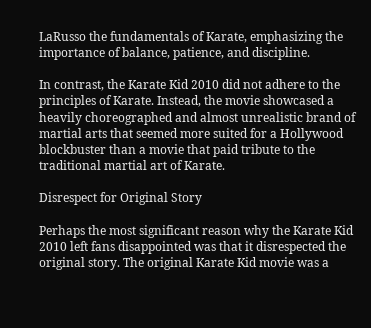LaRusso the fundamentals of Karate, emphasizing the importance of balance, patience, and discipline.

In contrast, the Karate Kid 2010 did not adhere to the principles of Karate. Instead, the movie showcased a heavily choreographed and almost unrealistic brand of martial arts that seemed more suited for a Hollywood blockbuster than a movie that paid tribute to the traditional martial art of Karate.

Disrespect for Original Story

Perhaps the most significant reason why the Karate Kid 2010 left fans disappointed was that it disrespected the original story. The original Karate Kid movie was a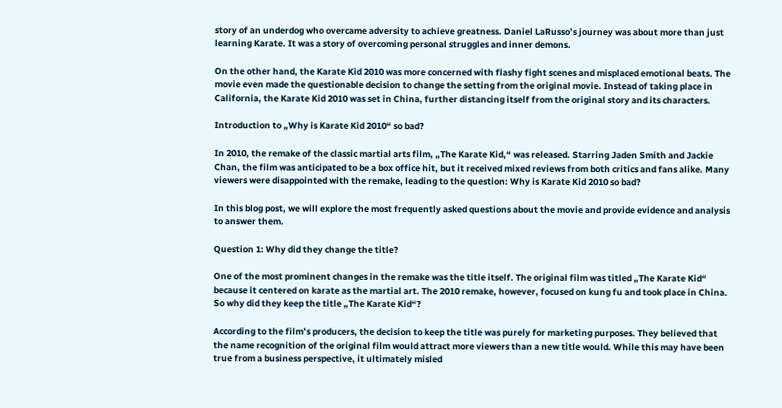story of an underdog who overcame adversity to achieve greatness. Daniel LaRusso’s journey was about more than just learning Karate. It was a story of overcoming personal struggles and inner demons.

On the other hand, the Karate Kid 2010 was more concerned with flashy fight scenes and misplaced emotional beats. The movie even made the questionable decision to change the setting from the original movie. Instead of taking place in California, the Karate Kid 2010 was set in China, further distancing itself from the original story and its characters.

Introduction to „Why is Karate Kid 2010“ so bad?

In 2010, the remake of the classic martial arts film, „The Karate Kid,“ was released. Starring Jaden Smith and Jackie Chan, the film was anticipated to be a box office hit, but it received mixed reviews from both critics and fans alike. Many viewers were disappointed with the remake, leading to the question: Why is Karate Kid 2010 so bad?

In this blog post, we will explore the most frequently asked questions about the movie and provide evidence and analysis to answer them.

Question 1: Why did they change the title?

One of the most prominent changes in the remake was the title itself. The original film was titled „The Karate Kid“ because it centered on karate as the martial art. The 2010 remake, however, focused on kung fu and took place in China. So why did they keep the title „The Karate Kid“?

According to the film’s producers, the decision to keep the title was purely for marketing purposes. They believed that the name recognition of the original film would attract more viewers than a new title would. While this may have been true from a business perspective, it ultimately misled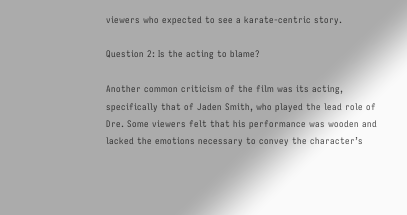viewers who expected to see a karate-centric story.

Question 2: Is the acting to blame?

Another common criticism of the film was its acting, specifically that of Jaden Smith, who played the lead role of Dre. Some viewers felt that his performance was wooden and lacked the emotions necessary to convey the character’s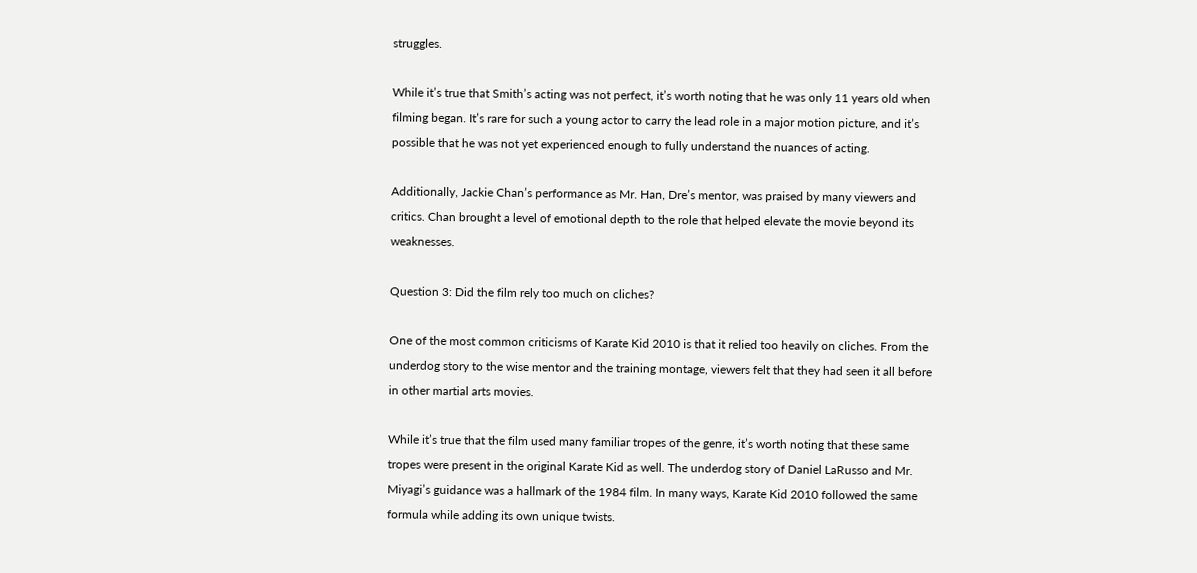struggles.

While it’s true that Smith’s acting was not perfect, it’s worth noting that he was only 11 years old when filming began. It’s rare for such a young actor to carry the lead role in a major motion picture, and it’s possible that he was not yet experienced enough to fully understand the nuances of acting.

Additionally, Jackie Chan’s performance as Mr. Han, Dre’s mentor, was praised by many viewers and critics. Chan brought a level of emotional depth to the role that helped elevate the movie beyond its weaknesses.

Question 3: Did the film rely too much on cliches?

One of the most common criticisms of Karate Kid 2010 is that it relied too heavily on cliches. From the underdog story to the wise mentor and the training montage, viewers felt that they had seen it all before in other martial arts movies.

While it’s true that the film used many familiar tropes of the genre, it’s worth noting that these same tropes were present in the original Karate Kid as well. The underdog story of Daniel LaRusso and Mr. Miyagi’s guidance was a hallmark of the 1984 film. In many ways, Karate Kid 2010 followed the same formula while adding its own unique twists.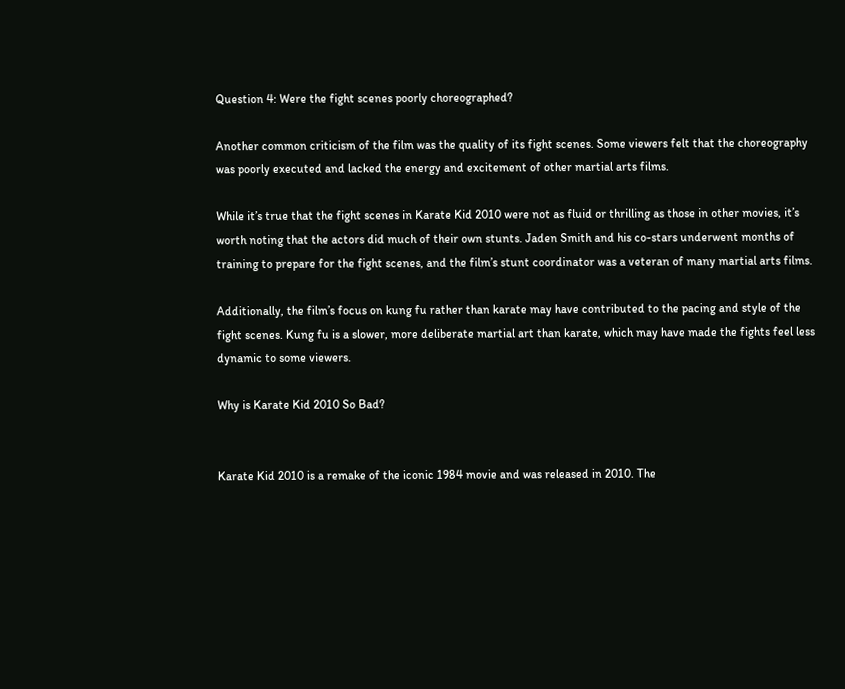Question 4: Were the fight scenes poorly choreographed?

Another common criticism of the film was the quality of its fight scenes. Some viewers felt that the choreography was poorly executed and lacked the energy and excitement of other martial arts films.

While it’s true that the fight scenes in Karate Kid 2010 were not as fluid or thrilling as those in other movies, it’s worth noting that the actors did much of their own stunts. Jaden Smith and his co-stars underwent months of training to prepare for the fight scenes, and the film’s stunt coordinator was a veteran of many martial arts films.

Additionally, the film’s focus on kung fu rather than karate may have contributed to the pacing and style of the fight scenes. Kung fu is a slower, more deliberate martial art than karate, which may have made the fights feel less dynamic to some viewers.

Why is Karate Kid 2010 So Bad?


Karate Kid 2010 is a remake of the iconic 1984 movie and was released in 2010. The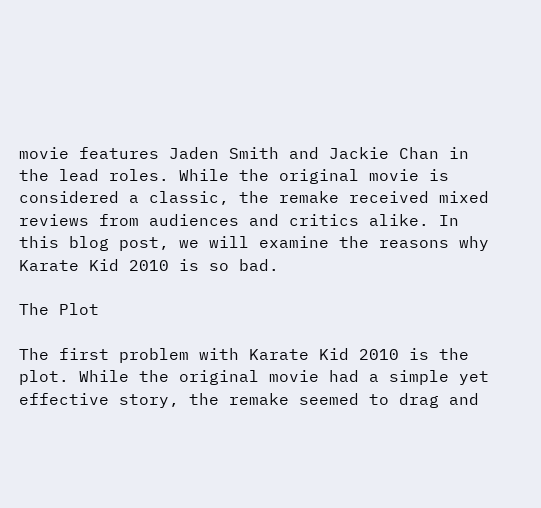movie features Jaden Smith and Jackie Chan in the lead roles. While the original movie is considered a classic, the remake received mixed reviews from audiences and critics alike. In this blog post, we will examine the reasons why Karate Kid 2010 is so bad.

The Plot

The first problem with Karate Kid 2010 is the plot. While the original movie had a simple yet effective story, the remake seemed to drag and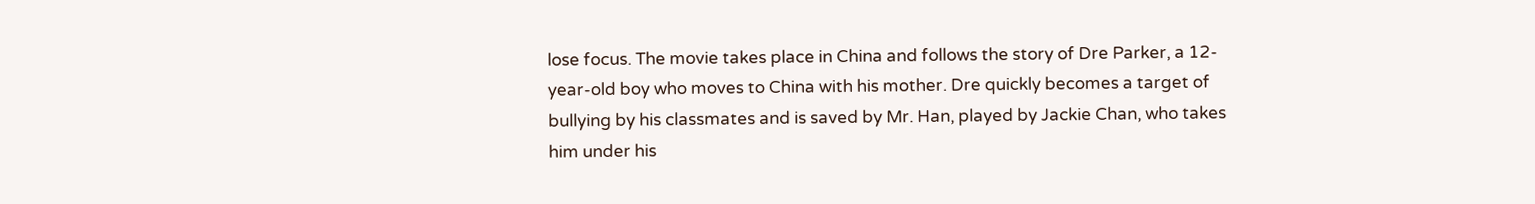lose focus. The movie takes place in China and follows the story of Dre Parker, a 12-year-old boy who moves to China with his mother. Dre quickly becomes a target of bullying by his classmates and is saved by Mr. Han, played by Jackie Chan, who takes him under his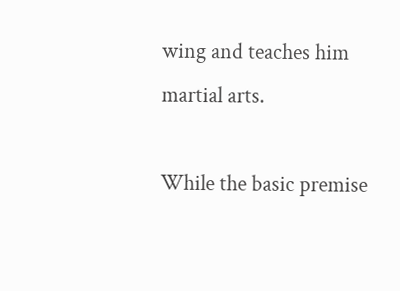wing and teaches him martial arts.

While the basic premise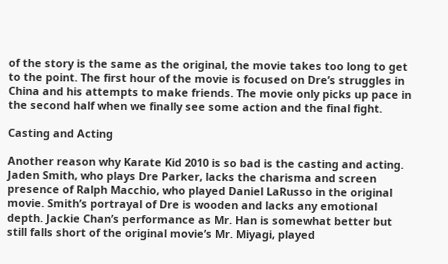of the story is the same as the original, the movie takes too long to get to the point. The first hour of the movie is focused on Dre’s struggles in China and his attempts to make friends. The movie only picks up pace in the second half when we finally see some action and the final fight.

Casting and Acting

Another reason why Karate Kid 2010 is so bad is the casting and acting. Jaden Smith, who plays Dre Parker, lacks the charisma and screen presence of Ralph Macchio, who played Daniel LaRusso in the original movie. Smith’s portrayal of Dre is wooden and lacks any emotional depth. Jackie Chan’s performance as Mr. Han is somewhat better but still falls short of the original movie’s Mr. Miyagi, played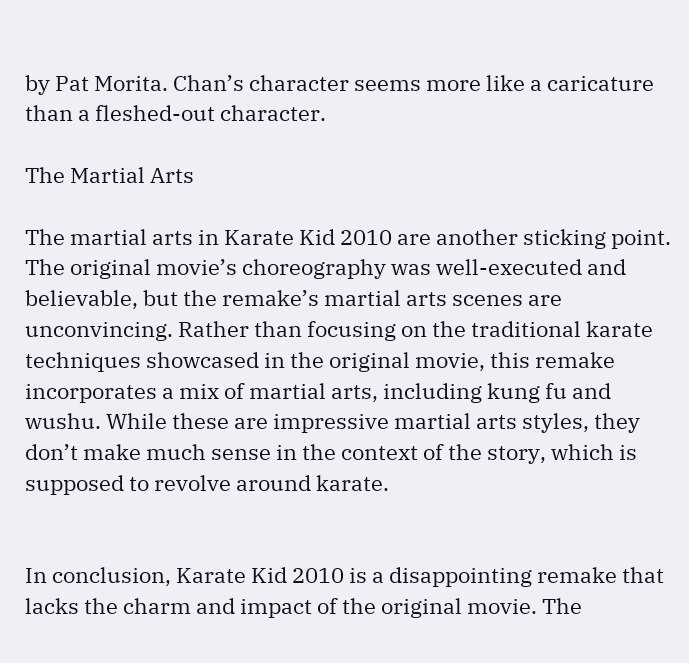by Pat Morita. Chan’s character seems more like a caricature than a fleshed-out character.

The Martial Arts

The martial arts in Karate Kid 2010 are another sticking point. The original movie’s choreography was well-executed and believable, but the remake’s martial arts scenes are unconvincing. Rather than focusing on the traditional karate techniques showcased in the original movie, this remake incorporates a mix of martial arts, including kung fu and wushu. While these are impressive martial arts styles, they don’t make much sense in the context of the story, which is supposed to revolve around karate.


In conclusion, Karate Kid 2010 is a disappointing remake that lacks the charm and impact of the original movie. The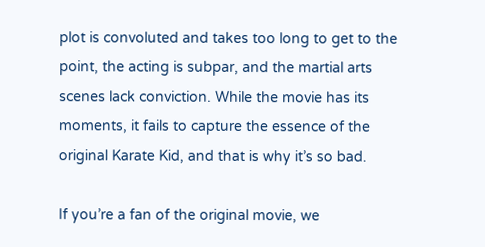plot is convoluted and takes too long to get to the point, the acting is subpar, and the martial arts scenes lack conviction. While the movie has its moments, it fails to capture the essence of the original Karate Kid, and that is why it’s so bad.

If you’re a fan of the original movie, we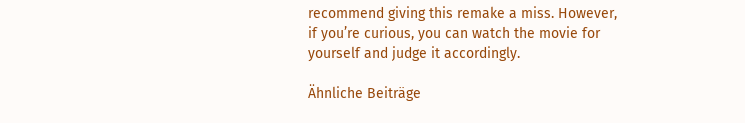recommend giving this remake a miss. However, if you’re curious, you can watch the movie for yourself and judge it accordingly.

Ähnliche Beiträge